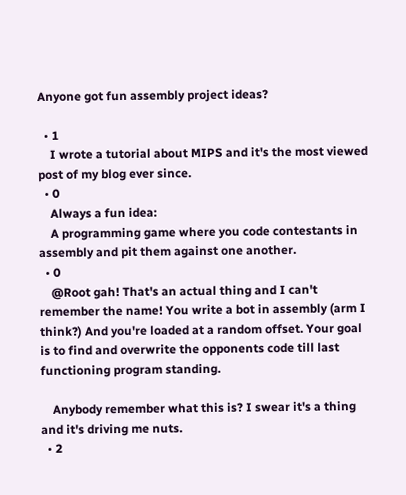Anyone got fun assembly project ideas?

  • 1
    I wrote a tutorial about MIPS and it's the most viewed post of my blog ever since.
  • 0
    Always a fun idea:
    A programming game where you code contestants in assembly and pit them against one another.
  • 0
    @Root gah! That's an actual thing and I can't remember the name! You write a bot in assembly (arm I think?) And you're loaded at a random offset. Your goal is to find and overwrite the opponents code till last functioning program standing.

    Anybody remember what this is? I swear it's a thing and it's driving me nuts.
  • 2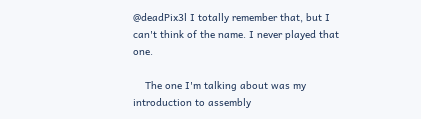@deadPix3l I totally remember that, but I can't think of the name. I never played that one.

    The one I'm talking about was my introduction to assembly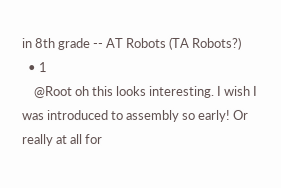in 8th grade -- AT Robots (TA Robots?)
  • 1
    @Root oh this looks interesting. I wish I was introduced to assembly so early! Or really at all for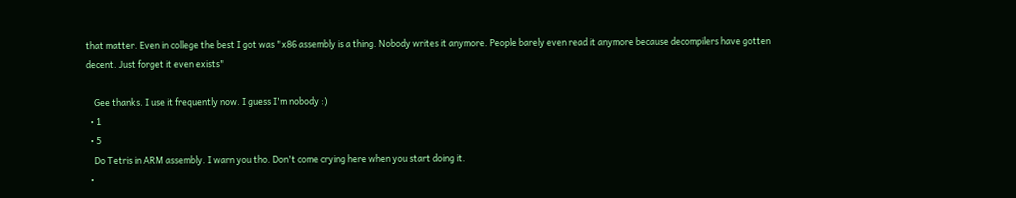that matter. Even in college the best I got was "x86 assembly is a thing. Nobody writes it anymore. People barely even read it anymore because decompilers have gotten decent. Just forget it even exists"

    Gee thanks. I use it frequently now. I guess I'm nobody :)
  • 1
  • 5
    Do Tetris in ARM assembly. I warn you tho. Don't come crying here when you start doing it.
  •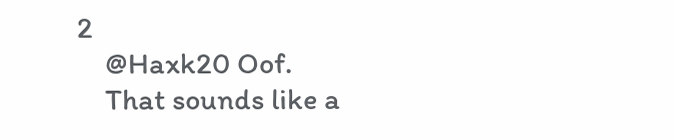2
    @Haxk20 Oof.
    That sounds like a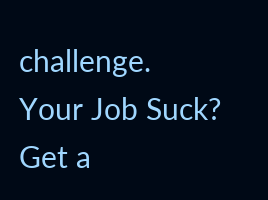challenge.
Your Job Suck?
Get a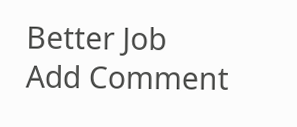Better Job
Add Comment